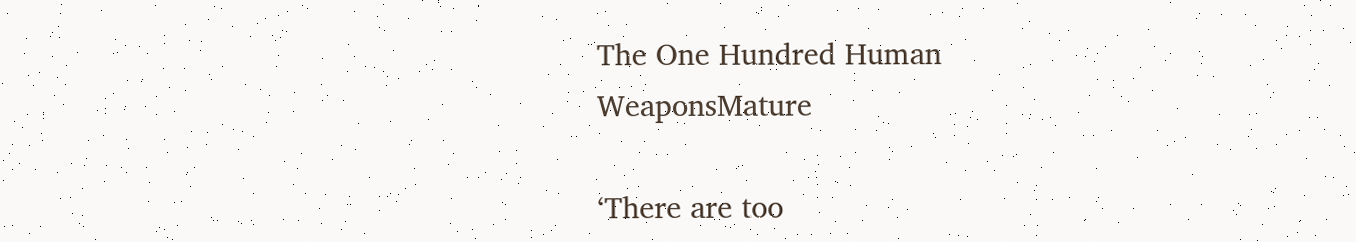The One Hundred Human WeaponsMature

‘There are too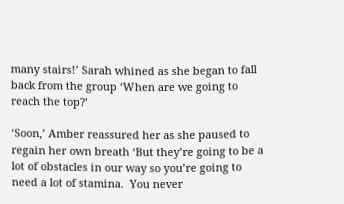many stairs!’ Sarah whined as she began to fall back from the group ‘When are we going to reach the top?’

‘Soon,’ Amber reassured her as she paused to regain her own breath ‘But they’re going to be a lot of obstacles in our way so you’re going to need a lot of stamina.  You never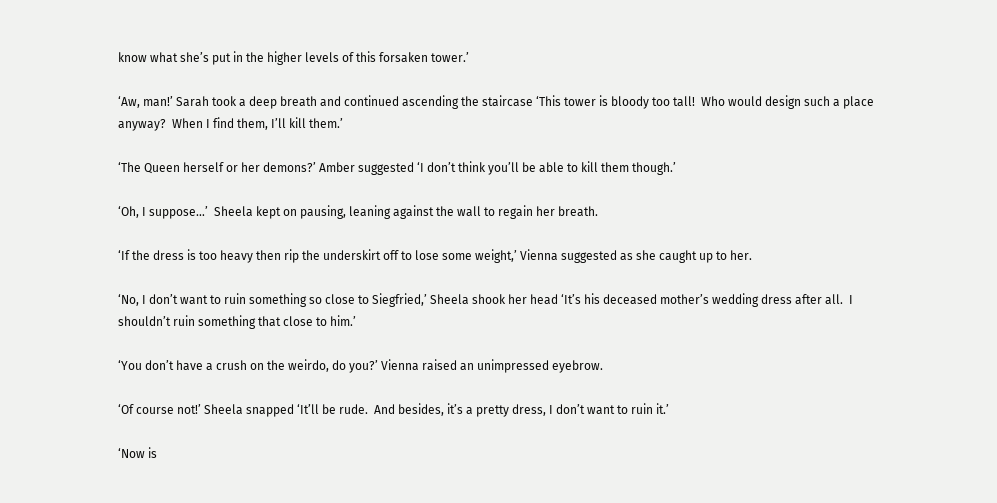know what she’s put in the higher levels of this forsaken tower.’

‘Aw, man!’ Sarah took a deep breath and continued ascending the staircase ‘This tower is bloody too tall!  Who would design such a place anyway?  When I find them, I’ll kill them.’

‘The Queen herself or her demons?’ Amber suggested ‘I don’t think you’ll be able to kill them though.’

‘Oh, I suppose…’  Sheela kept on pausing, leaning against the wall to regain her breath.

‘If the dress is too heavy then rip the underskirt off to lose some weight,’ Vienna suggested as she caught up to her.

‘No, I don’t want to ruin something so close to Siegfried,’ Sheela shook her head ‘It’s his deceased mother’s wedding dress after all.  I shouldn’t ruin something that close to him.’

‘You don’t have a crush on the weirdo, do you?’ Vienna raised an unimpressed eyebrow.

‘Of course not!’ Sheela snapped ‘It’ll be rude.  And besides, it’s a pretty dress, I don’t want to ruin it.’

‘Now is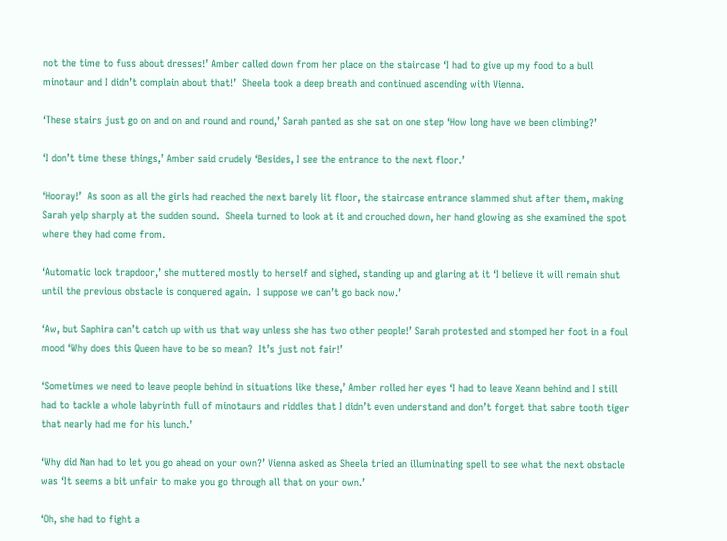not the time to fuss about dresses!’ Amber called down from her place on the staircase ‘I had to give up my food to a bull minotaur and I didn’t complain about that!’  Sheela took a deep breath and continued ascending with Vienna.

‘These stairs just go on and on and round and round,’ Sarah panted as she sat on one step ‘How long have we been climbing?’

‘I don’t time these things,’ Amber said crudely ‘Besides, I see the entrance to the next floor.’

‘Hooray!’  As soon as all the girls had reached the next barely lit floor, the staircase entrance slammed shut after them, making Sarah yelp sharply at the sudden sound.  Sheela turned to look at it and crouched down, her hand glowing as she examined the spot where they had come from.

‘Automatic lock trapdoor,’ she muttered mostly to herself and sighed, standing up and glaring at it ‘I believe it will remain shut until the previous obstacle is conquered again.  I suppose we can’t go back now.’

‘Aw, but Saphira can’t catch up with us that way unless she has two other people!’ Sarah protested and stomped her foot in a foul mood ‘Why does this Queen have to be so mean?  It’s just not fair!’

‘Sometimes we need to leave people behind in situations like these,’ Amber rolled her eyes ‘I had to leave Xeann behind and I still had to tackle a whole labyrinth full of minotaurs and riddles that I didn’t even understand and don’t forget that sabre tooth tiger that nearly had me for his lunch.’

‘Why did Nan had to let you go ahead on your own?’ Vienna asked as Sheela tried an illuminating spell to see what the next obstacle was ‘It seems a bit unfair to make you go through all that on your own.’

‘Oh, she had to fight a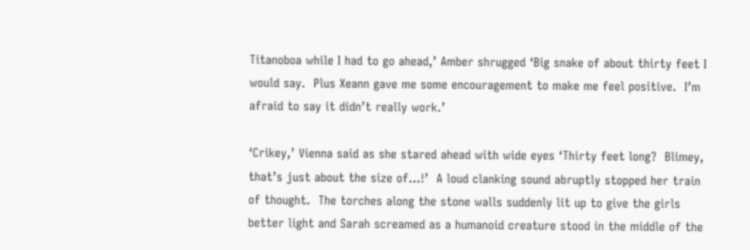Titanoboa while I had to go ahead,’ Amber shrugged ‘Big snake of about thirty feet I would say.  Plus Xeann gave me some encouragement to make me feel positive.  I’m afraid to say it didn’t really work.’

‘Crikey,’ Vienna said as she stared ahead with wide eyes ‘Thirty feet long?  Blimey, that’s just about the size of…!’  A loud clanking sound abruptly stopped her train of thought.  The torches along the stone walls suddenly lit up to give the girls better light and Sarah screamed as a humanoid creature stood in the middle of the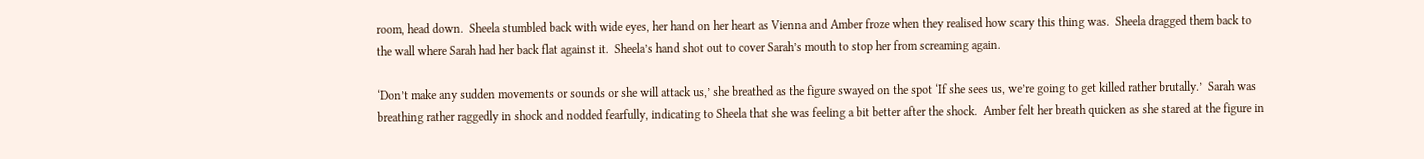room, head down.  Sheela stumbled back with wide eyes, her hand on her heart as Vienna and Amber froze when they realised how scary this thing was.  Sheela dragged them back to the wall where Sarah had her back flat against it.  Sheela’s hand shot out to cover Sarah’s mouth to stop her from screaming again.

‘Don’t make any sudden movements or sounds or she will attack us,’ she breathed as the figure swayed on the spot ‘If she sees us, we’re going to get killed rather brutally.’  Sarah was breathing rather raggedly in shock and nodded fearfully, indicating to Sheela that she was feeling a bit better after the shock.  Amber felt her breath quicken as she stared at the figure in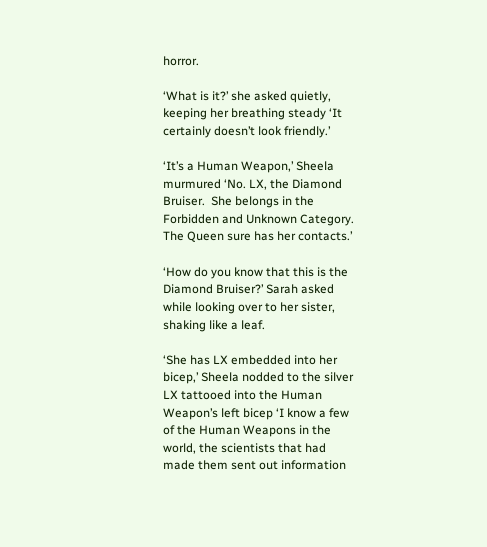horror.

‘What is it?’ she asked quietly, keeping her breathing steady ‘It certainly doesn’t look friendly.’

‘It’s a Human Weapon,’ Sheela murmured ‘No. LX, the Diamond Bruiser.  She belongs in the Forbidden and Unknown Category.  The Queen sure has her contacts.’

‘How do you know that this is the Diamond Bruiser?’ Sarah asked while looking over to her sister, shaking like a leaf.

‘She has LX embedded into her bicep,’ Sheela nodded to the silver LX tattooed into the Human Weapon’s left bicep ‘I know a few of the Human Weapons in the world, the scientists that had made them sent out information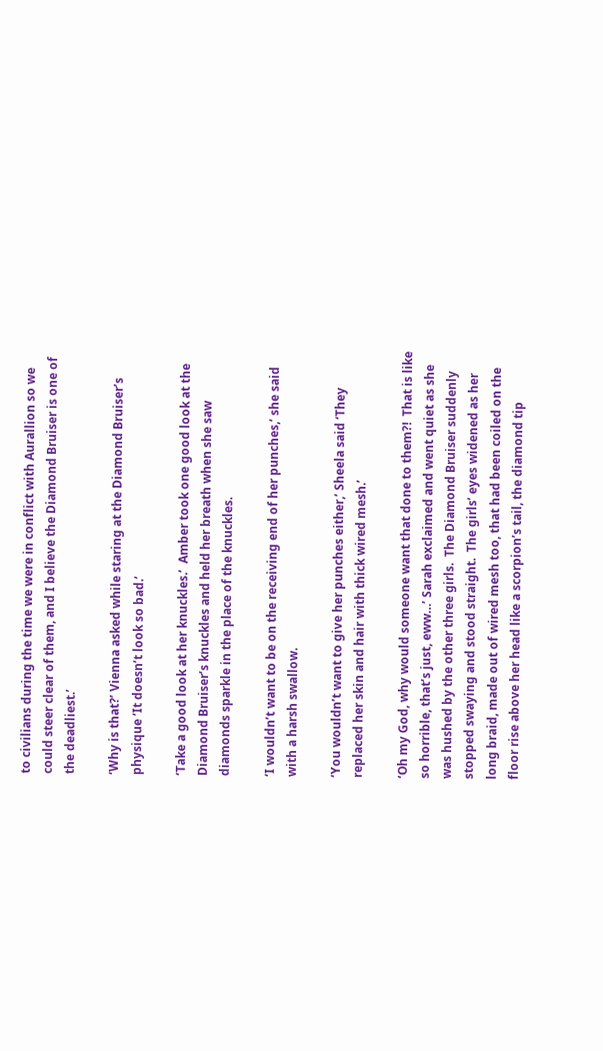to civilians during the time we were in conflict with Aurallion so we could steer clear of them, and I believe the Diamond Bruiser is one of the deadliest.’

‘Why is that?’ Vienna asked while staring at the Diamond Bruiser’s physique ‘It doesn’t look so bad.’

‘Take a good look at her knuckles.’  Amber took one good look at the Diamond Bruiser’s knuckles and held her breath when she saw diamonds sparkle in the place of the knuckles.

‘I wouldn’t want to be on the receiving end of her punches,’ she said with a harsh swallow.

‘You wouldn’t want to give her punches either,’ Sheela said ‘They replaced her skin and hair with thick wired mesh.’

‘Oh my God, why would someone want that done to them?!  That is like so horrible, that’s just, eww…’ Sarah exclaimed and went quiet as she was hushed by the other three girls.  The Diamond Bruiser suddenly stopped swaying and stood straight.  The girls’ eyes widened as her long braid, made out of wired mesh too, that had been coiled on the floor rise above her head like a scorpion’s tail, the diamond tip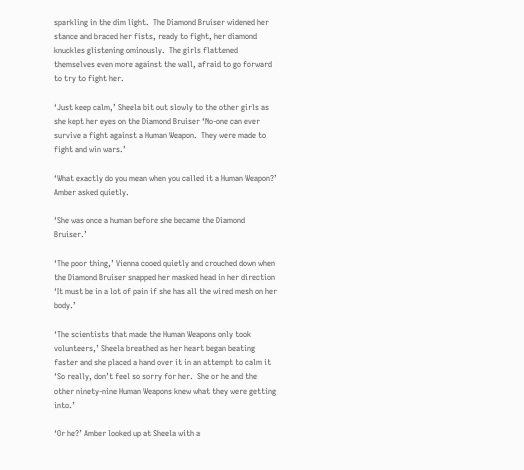sparkling in the dim light.  The Diamond Bruiser widened her stance and braced her fists, ready to fight, her diamond knuckles glistening ominously.  The girls flattened themselves even more against the wall, afraid to go forward to try to fight her.

‘Just keep calm,’ Sheela bit out slowly to the other girls as she kept her eyes on the Diamond Bruiser ‘No-one can ever survive a fight against a Human Weapon.  They were made to fight and win wars.’

‘What exactly do you mean when you called it a Human Weapon?’ Amber asked quietly.

‘She was once a human before she became the Diamond Bruiser.’

‘The poor thing,’ Vienna cooed quietly and crouched down when the Diamond Bruiser snapped her masked head in her direction ‘It must be in a lot of pain if she has all the wired mesh on her body.’

‘The scientists that made the Human Weapons only took volunteers,’ Sheela breathed as her heart began beating faster and she placed a hand over it in an attempt to calm it ‘So really, don’t feel so sorry for her.  She or he and the other ninety-nine Human Weapons knew what they were getting into.’

‘Or he?’ Amber looked up at Sheela with a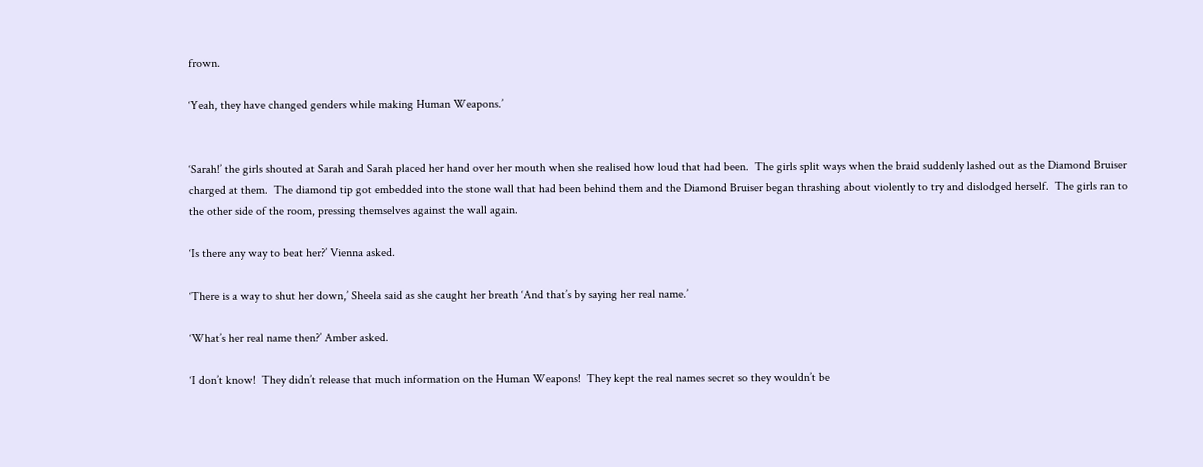frown.

‘Yeah, they have changed genders while making Human Weapons.’


‘Sarah!’ the girls shouted at Sarah and Sarah placed her hand over her mouth when she realised how loud that had been.  The girls split ways when the braid suddenly lashed out as the Diamond Bruiser charged at them.  The diamond tip got embedded into the stone wall that had been behind them and the Diamond Bruiser began thrashing about violently to try and dislodged herself.  The girls ran to the other side of the room, pressing themselves against the wall again.

‘Is there any way to beat her?’ Vienna asked.

‘There is a way to shut her down,’ Sheela said as she caught her breath ‘And that’s by saying her real name.’

‘What’s her real name then?’ Amber asked.

‘I don’t know!  They didn’t release that much information on the Human Weapons!  They kept the real names secret so they wouldn’t be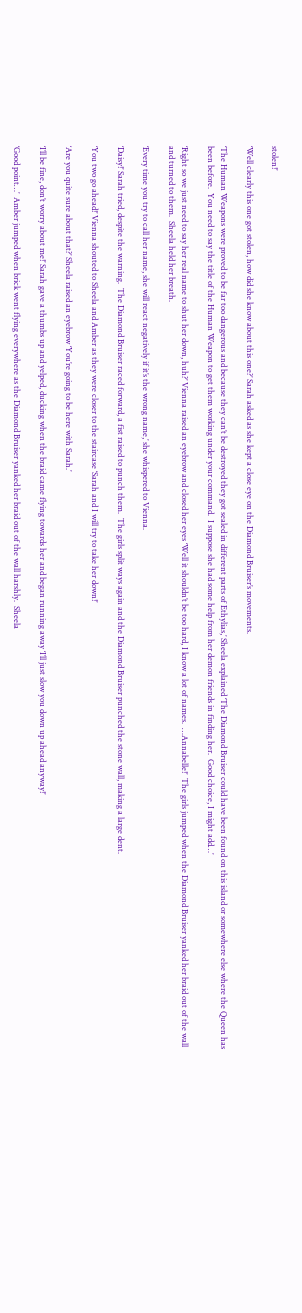stolen!’

‘Well clearly this one got stolen, how did she know about this one?’ Sarah asked as she kept a close eye on the Diamond Bruiser’s movements.

‘The Human Weapons were proved to be far too dangerous and because they can’t be destroyed they got sealed in different parts of Ethylias,’ Sheela explained ‘The Diamond Bruiser could have been found on this island or somewhere else where the Queen has been before.  You need to say the title of the Human Weapon to get them working under your command.  I suppose she had some help from her demon friends in finding her.  Good choice, I might add…’

‘Right so we just need to say her real name to shut her down, huh?’ Vienna raised an eyebrow and closed her eyes ‘Well it shouldn’t be too hard, I know a lot of names.  …Annabelle!’  The girls jumped when the Diamond Bruiser yanked her braid out of the wall and turned to them.  Sheela held her breath.

‘Every time you try to call her name, she will react negatively if it’s the wrong name,’ she whispered to Vienna.

‘Daisy!’ Sarah tried, despite the warning.  The Diamond Bruiser raced forward, a fist raised to punch them.  The girls split ways again and the Diamond Bruiser punched the stone wall, making a large dent.

‘You two go ahead!’ Vienna shouted to Sheela and Amber as they were closer to the staircase ‘Sarah and I will try to take her down!’

‘Are you quite sure about that?’ Sheela raised an eyebrow ‘You’re going to be here with Sarah.’

‘I’ll be fine, don’t worry about me!’ Sarah gave a thumbs up and yelped, ducking when the braid came flying towards her and began running away ‘I’ll just slow you down up ahead anyway!’

‘Good point…’  Amber jumped when brick went flying everywhere as the Diamond Bruiser yanked her braid out of the wall harshly.  Sheela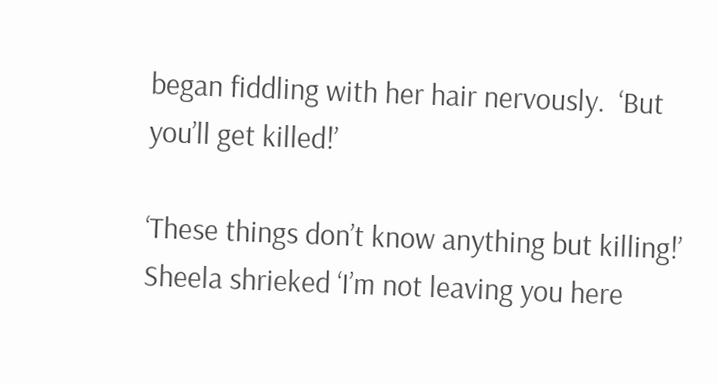began fiddling with her hair nervously.  ‘But you’ll get killed!’

‘These things don’t know anything but killing!’ Sheela shrieked ‘I’m not leaving you here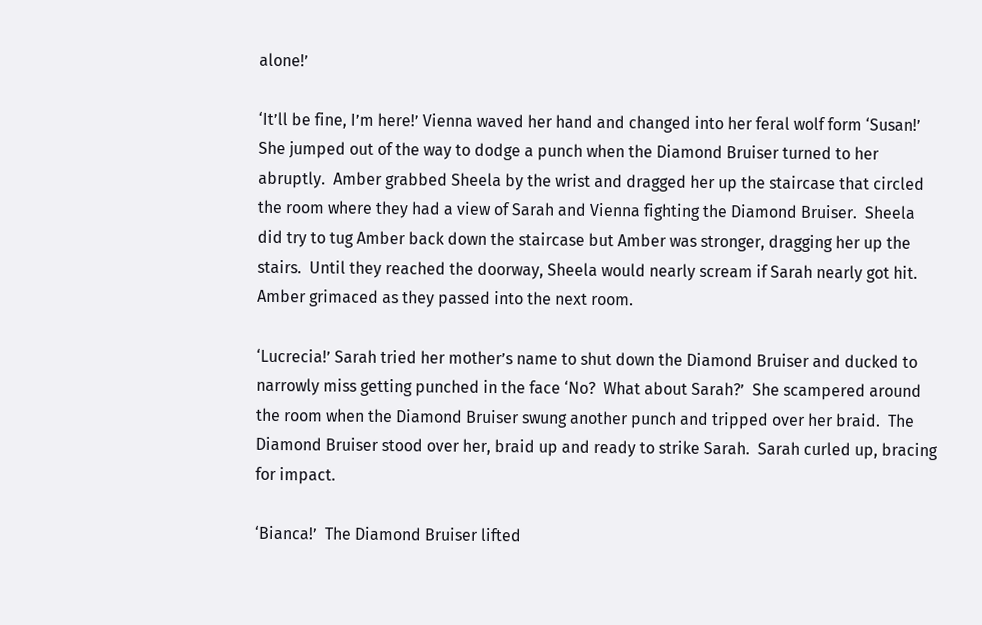alone!’

‘It’ll be fine, I’m here!’ Vienna waved her hand and changed into her feral wolf form ‘Susan!’  She jumped out of the way to dodge a punch when the Diamond Bruiser turned to her abruptly.  Amber grabbed Sheela by the wrist and dragged her up the staircase that circled the room where they had a view of Sarah and Vienna fighting the Diamond Bruiser.  Sheela did try to tug Amber back down the staircase but Amber was stronger, dragging her up the stairs.  Until they reached the doorway, Sheela would nearly scream if Sarah nearly got hit.  Amber grimaced as they passed into the next room.

‘Lucrecia!’ Sarah tried her mother’s name to shut down the Diamond Bruiser and ducked to narrowly miss getting punched in the face ‘No?  What about Sarah?’  She scampered around the room when the Diamond Bruiser swung another punch and tripped over her braid.  The Diamond Bruiser stood over her, braid up and ready to strike Sarah.  Sarah curled up, bracing for impact.

‘Bianca!’  The Diamond Bruiser lifted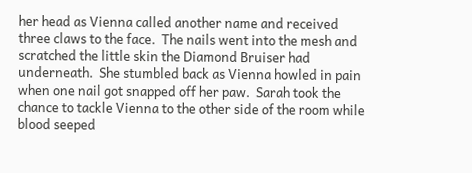her head as Vienna called another name and received three claws to the face.  The nails went into the mesh and scratched the little skin the Diamond Bruiser had underneath.  She stumbled back as Vienna howled in pain when one nail got snapped off her paw.  Sarah took the chance to tackle Vienna to the other side of the room while blood seeped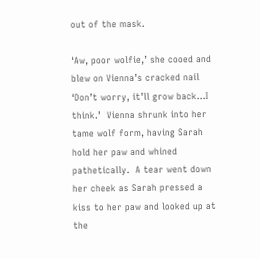out of the mask.

‘Aw, poor wolfie,’ she cooed and blew on Vienna’s cracked nail ‘Don’t worry, it’ll grow back…I think.’  Vienna shrunk into her tame wolf form, having Sarah hold her paw and whined pathetically.  A tear went down her cheek as Sarah pressed a kiss to her paw and looked up at the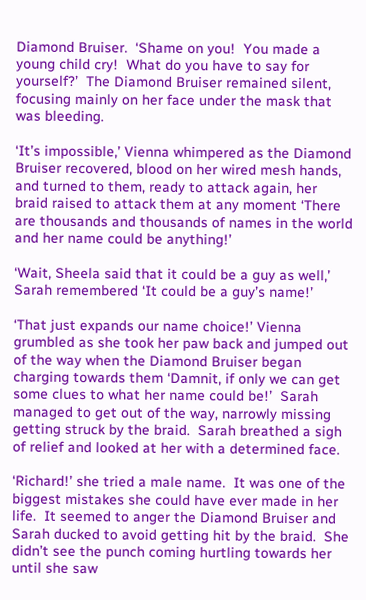Diamond Bruiser.  ‘Shame on you!  You made a young child cry!  What do you have to say for yourself?’  The Diamond Bruiser remained silent, focusing mainly on her face under the mask that was bleeding.

‘It’s impossible,’ Vienna whimpered as the Diamond Bruiser recovered, blood on her wired mesh hands, and turned to them, ready to attack again, her braid raised to attack them at any moment ‘There are thousands and thousands of names in the world and her name could be anything!’

‘Wait, Sheela said that it could be a guy as well,’ Sarah remembered ‘It could be a guy’s name!’

‘That just expands our name choice!’ Vienna grumbled as she took her paw back and jumped out of the way when the Diamond Bruiser began charging towards them ‘Damnit, if only we can get some clues to what her name could be!’  Sarah managed to get out of the way, narrowly missing getting struck by the braid.  Sarah breathed a sigh of relief and looked at her with a determined face.

‘Richard!’ she tried a male name.  It was one of the biggest mistakes she could have ever made in her life.  It seemed to anger the Diamond Bruiser and Sarah ducked to avoid getting hit by the braid.  She didn’t see the punch coming hurtling towards her until she saw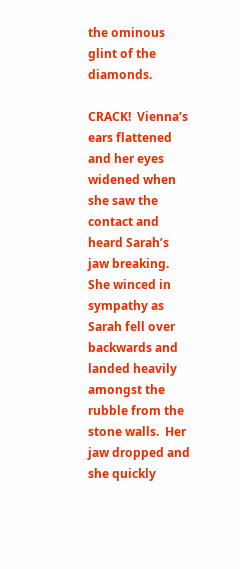the ominous glint of the diamonds.

CRACK!  Vienna’s ears flattened and her eyes widened when she saw the contact and heard Sarah’s jaw breaking.  She winced in sympathy as Sarah fell over backwards and landed heavily amongst the rubble from the stone walls.  Her jaw dropped and she quickly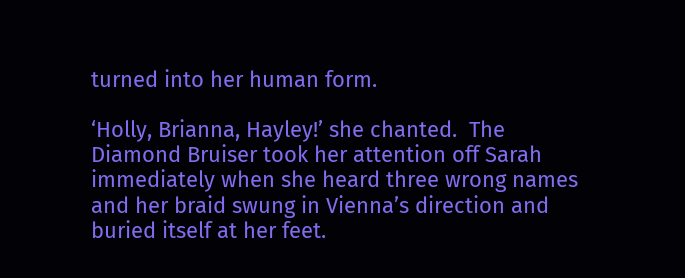turned into her human form.

‘Holly, Brianna, Hayley!’ she chanted.  The Diamond Bruiser took her attention off Sarah immediately when she heard three wrong names and her braid swung in Vienna’s direction and buried itself at her feet.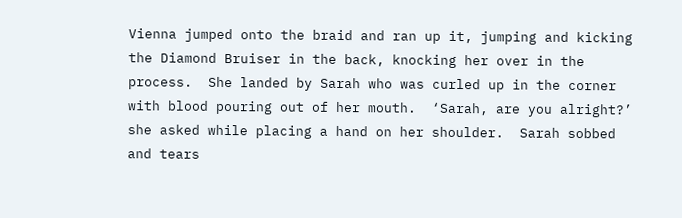Vienna jumped onto the braid and ran up it, jumping and kicking the Diamond Bruiser in the back, knocking her over in the process.  She landed by Sarah who was curled up in the corner with blood pouring out of her mouth.  ‘Sarah, are you alright?’ she asked while placing a hand on her shoulder.  Sarah sobbed and tears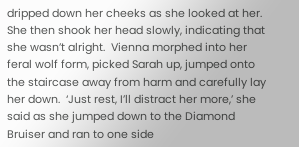dripped down her cheeks as she looked at her.  She then shook her head slowly, indicating that she wasn’t alright.  Vienna morphed into her feral wolf form, picked Sarah up, jumped onto the staircase away from harm and carefully lay her down.  ‘Just rest, I’ll distract her more,’ she said as she jumped down to the Diamond Bruiser and ran to one side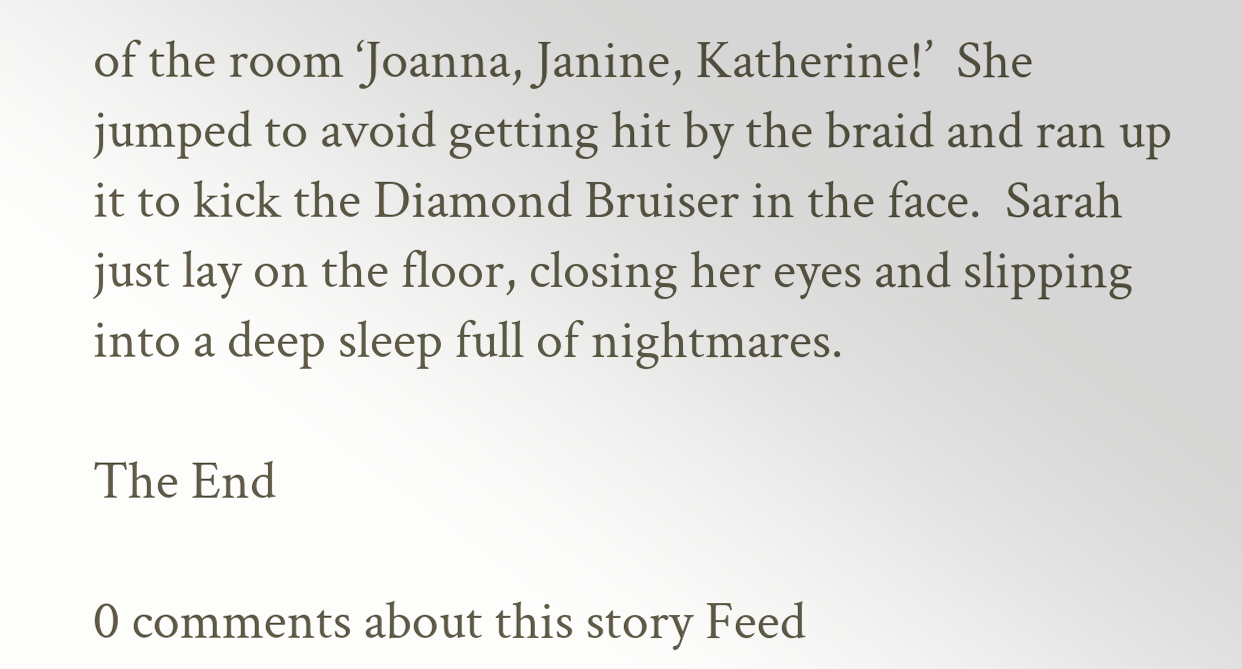of the room ‘Joanna, Janine, Katherine!’  She jumped to avoid getting hit by the braid and ran up it to kick the Diamond Bruiser in the face.  Sarah just lay on the floor, closing her eyes and slipping into a deep sleep full of nightmares.

The End

0 comments about this story Feed